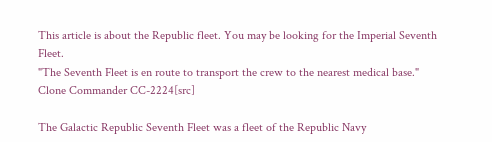This article is about the Republic fleet. You may be looking for the Imperial Seventh Fleet.
"The Seventh Fleet is en route to transport the crew to the nearest medical base."
Clone Commander CC-2224[src]

The Galactic Republic Seventh Fleet was a fleet of the Republic Navy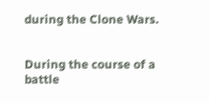during the Clone Wars.


During the course of a battle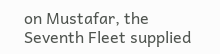on Mustafar, the Seventh Fleet supplied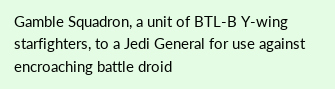Gamble Squadron, a unit of BTL-B Y-wing starfighters, to a Jedi General for use against encroaching battle droid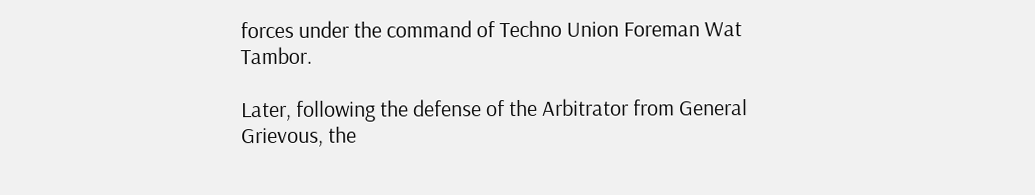forces under the command of Techno Union Foreman Wat Tambor.

Later, following the defense of the Arbitrator from General Grievous, the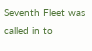Seventh Fleet was called in to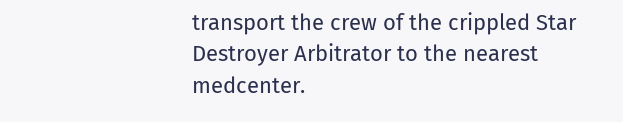transport the crew of the crippled Star Destroyer Arbitrator to the nearest medcenter.